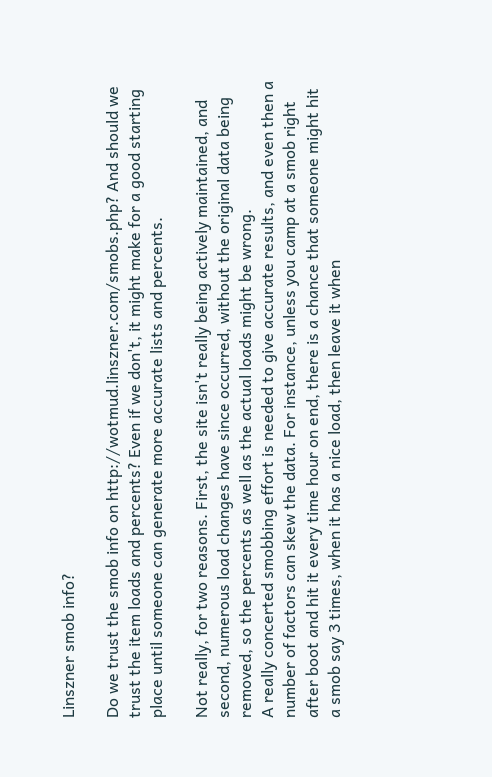Linszner smob info?

Do we trust the smob info on http://wotmud.linszner.com/smobs.php? And should we trust the item loads and percents? Even if we don't, it might make for a good starting place until someone can generate more accurate lists and percents.

Not really, for two reasons. First, the site isn't really being actively maintained, and second, numerous load changes have since occurred, without the original data being removed, so the percents as well as the actual loads might be wrong.
A really concerted smobbing effort is needed to give accurate results, and even then a number of factors can skew the data. For instance, unless you camp at a smob right after boot and hit it every time hour on end, there is a chance that someone might hit a smob say 3 times, when it has a nice load, then leave it when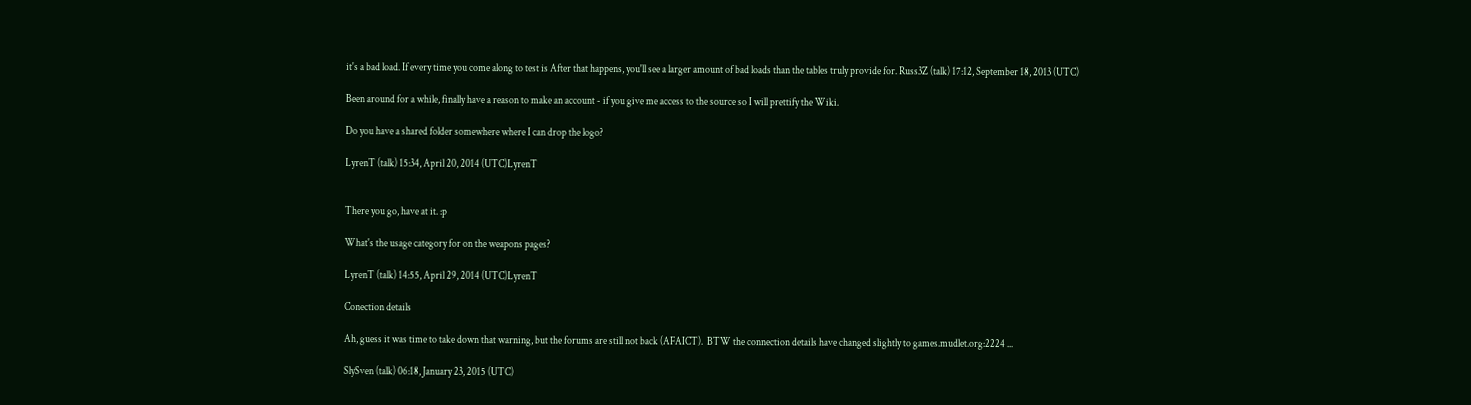it's a bad load. If every time you come along to test is After that happens, you'll see a larger amount of bad loads than the tables truly provide for. Russ3Z (talk) 17:12, September 18, 2013 (UTC)

Been around for a while, finally have a reason to make an account - if you give me access to the source so I will prettify the Wiki.

Do you have a shared folder somewhere where I can drop the logo?

LyrenT (talk) 15:34, April 20, 2014 (UTC)LyrenT


There you go, have at it. :p

What's the usage category for on the weapons pages?

LyrenT (talk) 14:55, April 29, 2014 (UTC)LyrenT

Conection details

Ah, guess it was time to take down that warning, but the forums are still not back (AFAICT).  BTW the connection details have changed slightly to games.mudlet.org:2224 ...

SlySven (talk) 06:18, January 23, 2015 (UTC)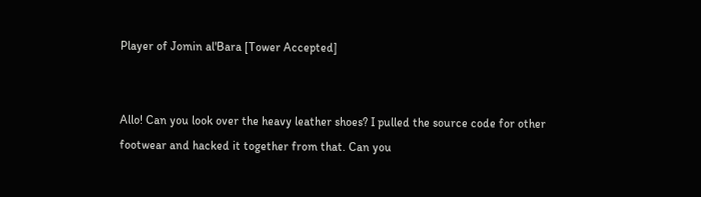Player of Jomin al'Bara [Tower Accepted]


Allo! Can you look over the heavy leather shoes? I pulled the source code for other footwear and hacked it together from that. Can you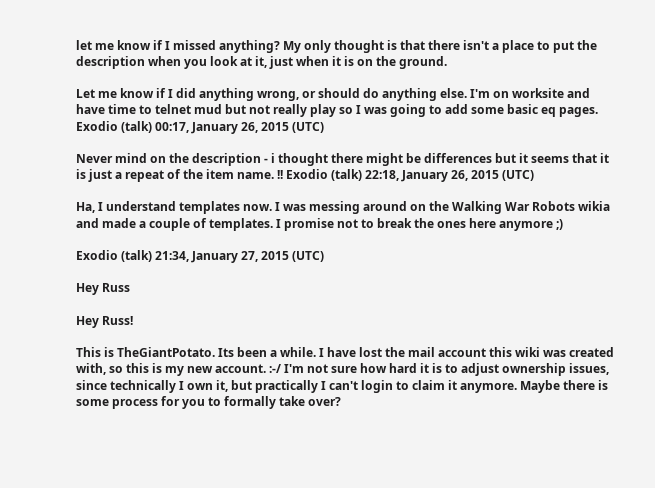let me know if I missed anything? My only thought is that there isn't a place to put the description when you look at it, just when it is on the ground.

Let me know if I did anything wrong, or should do anything else. I'm on worksite and have time to telnet mud but not really play so I was going to add some basic eq pages. Exodio (talk) 00:17, January 26, 2015 (UTC)

Never mind on the description - i thought there might be differences but it seems that it is just a repeat of the item name. !! Exodio (talk) 22:18, January 26, 2015 (UTC)

Ha, I understand templates now. I was messing around on the Walking War Robots wikia and made a couple of templates. I promise not to break the ones here anymore ;)

Exodio (talk) 21:34, January 27, 2015 (UTC)

Hey Russ

Hey Russ!

This is TheGiantPotato. Its been a while. I have lost the mail account this wiki was created with, so this is my new account. :-/ I'm not sure how hard it is to adjust ownership issues, since technically I own it, but practically I can't login to claim it anymore. Maybe there is some process for you to formally take over?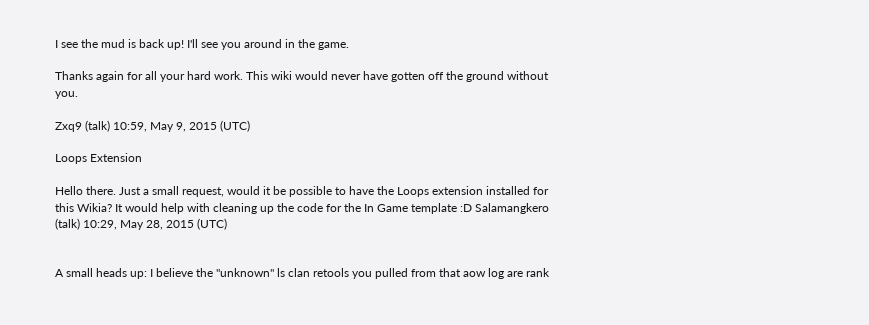I see the mud is back up! I'll see you around in the game.

Thanks again for all your hard work. This wiki would never have gotten off the ground without you.

Zxq9 (talk) 10:59, May 9, 2015 (UTC)

Loops Extension

Hello there. Just a small request, would it be possible to have the Loops extension installed for this Wikia? It would help with cleaning up the code for the In Game template :D Salamangkero (talk) 10:29, May 28, 2015 (UTC)


A small heads up: I believe the "unknown" ls clan retools you pulled from that aow log are rank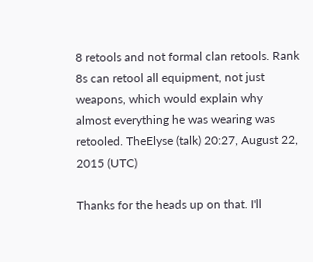8 retools and not formal clan retools. Rank 8s can retool all equipment, not just weapons, which would explain why almost everything he was wearing was retooled. TheElyse (talk) 20:27, August 22, 2015 (UTC)

Thanks for the heads up on that. I'll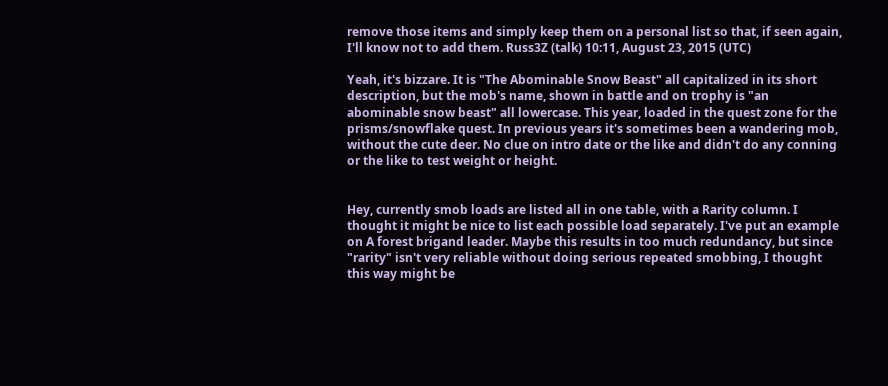remove those items and simply keep them on a personal list so that, if seen again, I'll know not to add them. Russ3Z (talk) 10:11, August 23, 2015 (UTC)

Yeah, it's bizzare. It is "The Abominable Snow Beast" all capitalized in its short description, but the mob's name, shown in battle and on trophy is "an abominable snow beast" all lowercase. This year, loaded in the quest zone for the prisms/snowflake quest. In previous years it's sometimes been a wandering mob, without the cute deer. No clue on intro date or the like and didn't do any conning or the like to test weight or height.


Hey, currently smob loads are listed all in one table, with a Rarity column. I thought it might be nice to list each possible load separately. I've put an example on A forest brigand leader. Maybe this results in too much redundancy, but since "rarity" isn't very reliable without doing serious repeated smobbing, I thought this way might be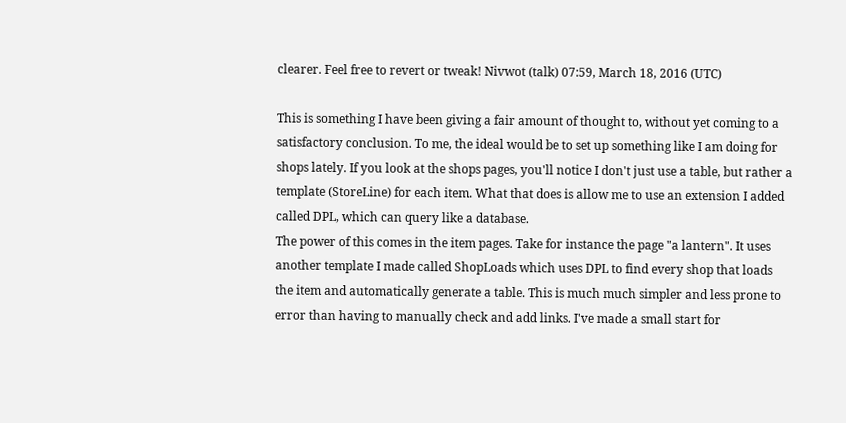clearer. Feel free to revert or tweak! Nivwot (talk) 07:59, March 18, 2016 (UTC)

This is something I have been giving a fair amount of thought to, without yet coming to a satisfactory conclusion. To me, the ideal would be to set up something like I am doing for shops lately. If you look at the shops pages, you'll notice I don't just use a table, but rather a template (StoreLine) for each item. What that does is allow me to use an extension I added called DPL, which can query like a database.
The power of this comes in the item pages. Take for instance the page "a lantern". It uses another template I made called ShopLoads which uses DPL to find every shop that loads the item and automatically generate a table. This is much much simpler and less prone to error than having to manually check and add links. I've made a small start for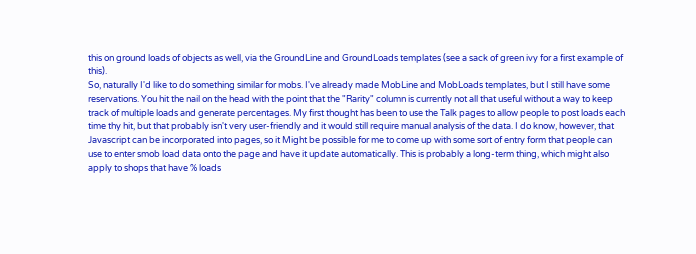this on ground loads of objects as well, via the GroundLine and GroundLoads templates (see a sack of green ivy for a first example of this).
So, naturally I'd like to do something similar for mobs. I've already made MobLine and MobLoads templates, but I still have some reservations. You hit the nail on the head with the point that the "Rarity" column is currently not all that useful without a way to keep track of multiple loads and generate percentages. My first thought has been to use the Talk pages to allow people to post loads each time thy hit, but that probably isn't very user-friendly and it would still require manual analysis of the data. I do know, however, that Javascript can be incorporated into pages, so it Might be possible for me to come up with some sort of entry form that people can use to enter smob load data onto the page and have it update automatically. This is probably a long-term thing, which might also apply to shops that have % loads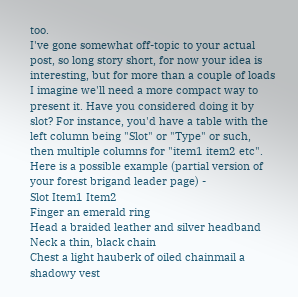too.
I've gone somewhat off-topic to your actual post, so long story short, for now your idea is interesting, but for more than a couple of loads I imagine we'll need a more compact way to present it. Have you considered doing it by slot? For instance, you'd have a table with the left column being "Slot" or "Type" or such, then multiple columns for "item1 item2 etc". Here is a possible example (partial version of your forest brigand leader page) -
Slot Item1 Item2
Finger an emerald ring
Head a braided leather and silver headband
Neck a thin, black chain
Chest a light hauberk of oiled chainmail a shadowy vest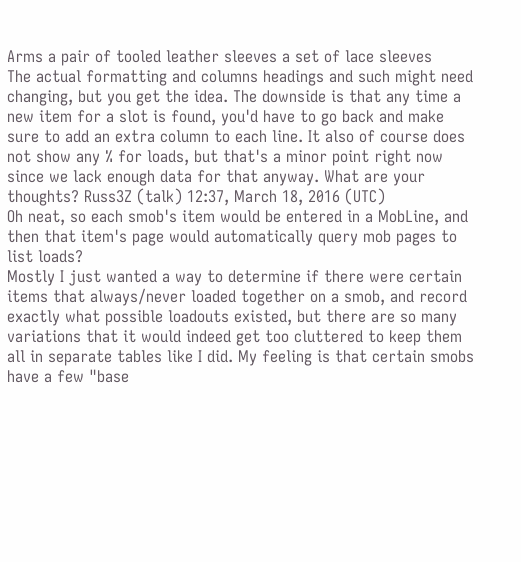Arms a pair of tooled leather sleeves a set of lace sleeves
The actual formatting and columns headings and such might need changing, but you get the idea. The downside is that any time a new item for a slot is found, you'd have to go back and make sure to add an extra column to each line. It also of course does not show any % for loads, but that's a minor point right now since we lack enough data for that anyway. What are your thoughts? Russ3Z (talk) 12:37, March 18, 2016 (UTC)
Oh neat, so each smob's item would be entered in a MobLine, and then that item's page would automatically query mob pages to list loads?
Mostly I just wanted a way to determine if there were certain items that always/never loaded together on a smob, and record exactly what possible loadouts existed, but there are so many variations that it would indeed get too cluttered to keep them all in separate tables like I did. My feeling is that certain smobs have a few "base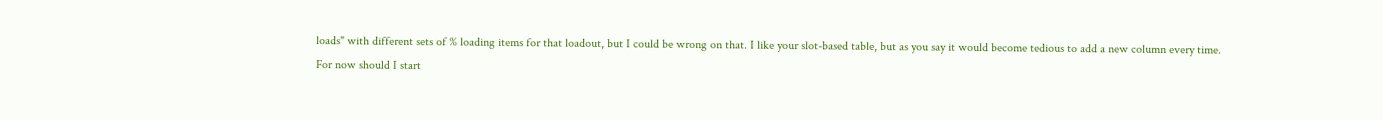loads" with different sets of % loading items for that loadout, but I could be wrong on that. I like your slot-based table, but as you say it would become tedious to add a new column every time.
For now should I start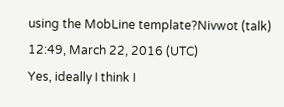using the MobLine template?Nivwot (talk) 12:49, March 22, 2016 (UTC)
Yes, ideally I think I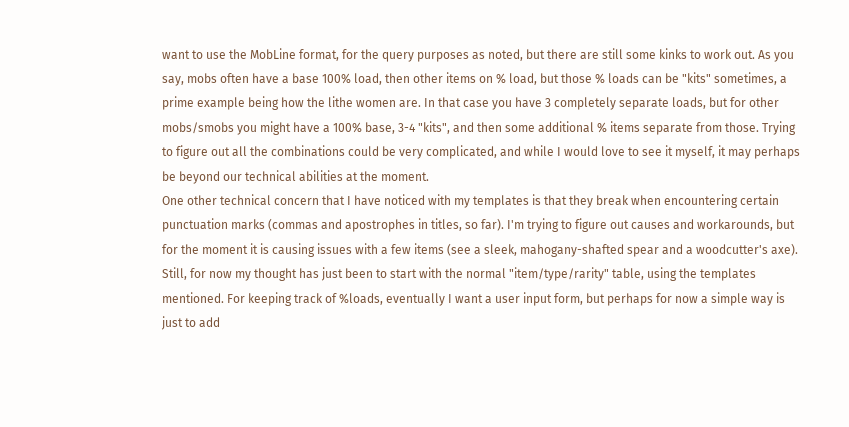want to use the MobLine format, for the query purposes as noted, but there are still some kinks to work out. As you say, mobs often have a base 100% load, then other items on % load, but those % loads can be "kits" sometimes, a prime example being how the lithe women are. In that case you have 3 completely separate loads, but for other mobs/smobs you might have a 100% base, 3-4 "kits", and then some additional % items separate from those. Trying to figure out all the combinations could be very complicated, and while I would love to see it myself, it may perhaps be beyond our technical abilities at the moment.
One other technical concern that I have noticed with my templates is that they break when encountering certain punctuation marks (commas and apostrophes in titles, so far). I'm trying to figure out causes and workarounds, but for the moment it is causing issues with a few items (see a sleek, mahogany-shafted spear and a woodcutter's axe).
Still, for now my thought has just been to start with the normal "item/type/rarity" table, using the templates mentioned. For keeping track of %loads, eventually I want a user input form, but perhaps for now a simple way is just to add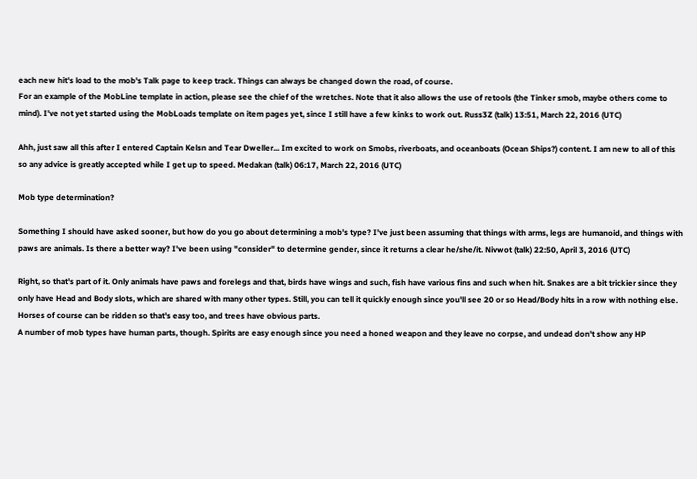each new hit's load to the mob's Talk page to keep track. Things can always be changed down the road, of course.
For an example of the MobLine template in action, please see the chief of the wretches. Note that it also allows the use of retools (the Tinker smob, maybe others come to mind). I've not yet started using the MobLoads template on item pages yet, since I still have a few kinks to work out. Russ3Z (talk) 13:51, March 22, 2016 (UTC)

Ahh, just saw all this after I entered Captain Kelsn and Tear Dweller... Im excited to work on Smobs, riverboats, and oceanboats (Ocean Ships?) content. I am new to all of this so any advice is greatly accepted while I get up to speed. Medakan (talk) 06:17, March 22, 2016 (UTC)

Mob type determination?

Something I should have asked sooner, but how do you go about determining a mob's type? I've just been assuming that things with arms, legs are humanoid, and things with paws are animals. Is there a better way? I've been using "consider" to determine gender, since it returns a clear he/she/it. Nivwot (talk) 22:50, April 3, 2016 (UTC)

Right, so that's part of it. Only animals have paws and forelegs and that, birds have wings and such, fish have various fins and such when hit. Snakes are a bit trickier since they only have Head and Body slots, which are shared with many other types. Still, you can tell it quickly enough since you'll see 20 or so Head/Body hits in a row with nothing else. Horses of course can be ridden so that's easy too, and trees have obvious parts.
A number of mob types have human parts, though. Spirits are easy enough since you need a honed weapon and they leave no corpse, and undead don't show any HP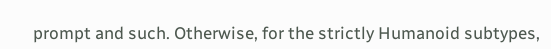prompt and such. Otherwise, for the strictly Humanoid subtypes,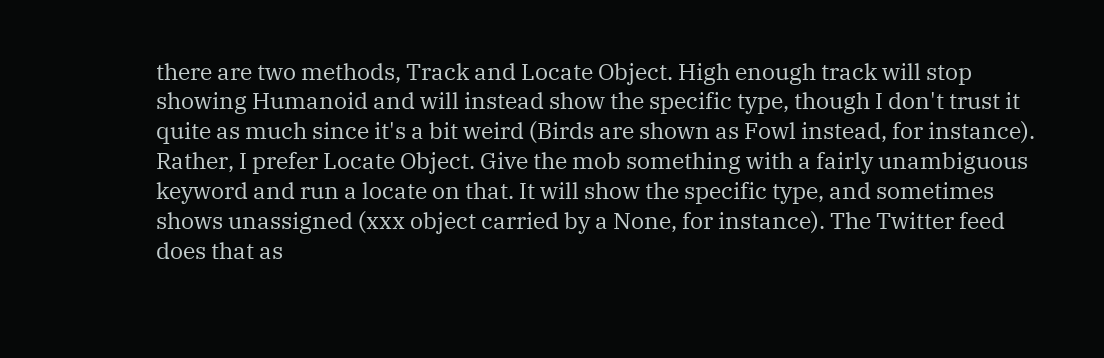there are two methods, Track and Locate Object. High enough track will stop showing Humanoid and will instead show the specific type, though I don't trust it quite as much since it's a bit weird (Birds are shown as Fowl instead, for instance).
Rather, I prefer Locate Object. Give the mob something with a fairly unambiguous keyword and run a locate on that. It will show the specific type, and sometimes shows unassigned (xxx object carried by a None, for instance). The Twitter feed does that as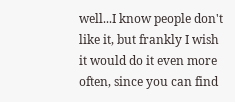well...I know people don't like it, but frankly I wish it would do it even more often, since you can find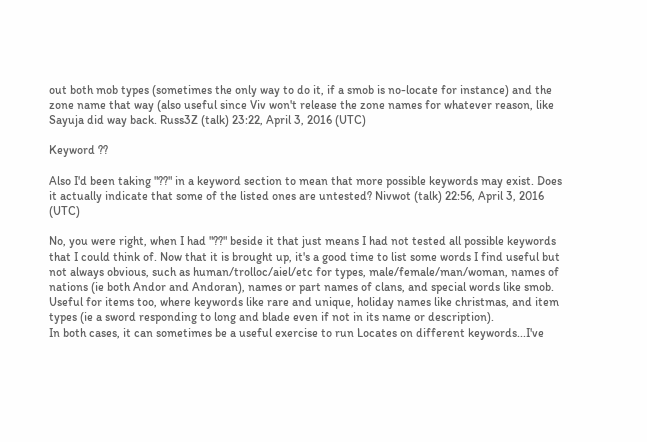out both mob types (sometimes the only way to do it, if a smob is no-locate for instance) and the zone name that way (also useful since Viv won't release the zone names for whatever reason, like Sayuja did way back. Russ3Z (talk) 23:22, April 3, 2016 (UTC)

Keyword ??

Also I'd been taking "??" in a keyword section to mean that more possible keywords may exist. Does it actually indicate that some of the listed ones are untested? Nivwot (talk) 22:56, April 3, 2016 (UTC)

No, you were right, when I had "??" beside it that just means I had not tested all possible keywords that I could think of. Now that it is brought up, it's a good time to list some words I find useful but not always obvious, such as human/trolloc/aiel/etc for types, male/female/man/woman, names of nations (ie both Andor and Andoran), names or part names of clans, and special words like smob.
Useful for items too, where keywords like rare and unique, holiday names like christmas, and item types (ie a sword responding to long and blade even if not in its name or description).
In both cases, it can sometimes be a useful exercise to run Locates on different keywords...I've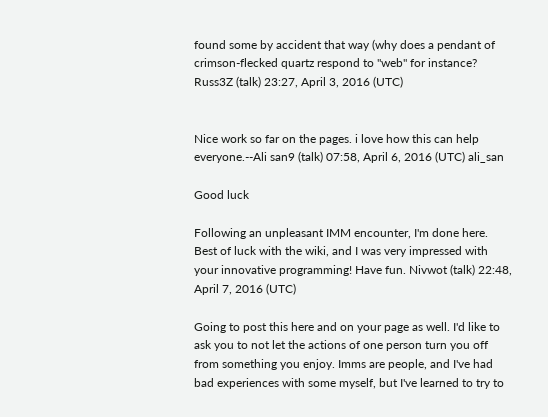found some by accident that way (why does a pendant of crimson-flecked quartz respond to "web" for instance? Russ3Z (talk) 23:27, April 3, 2016 (UTC)


Nice work so far on the pages. i love how this can help everyone.--Ali san9 (talk) 07:58, April 6, 2016 (UTC) ali_san

Good luck

Following an unpleasant IMM encounter, I'm done here. Best of luck with the wiki, and I was very impressed with your innovative programming! Have fun. Nivwot (talk) 22:48, April 7, 2016 (UTC)

Going to post this here and on your page as well. I'd like to ask you to not let the actions of one person turn you off from something you enjoy. Imms are people, and I've had bad experiences with some myself, but I've learned to try to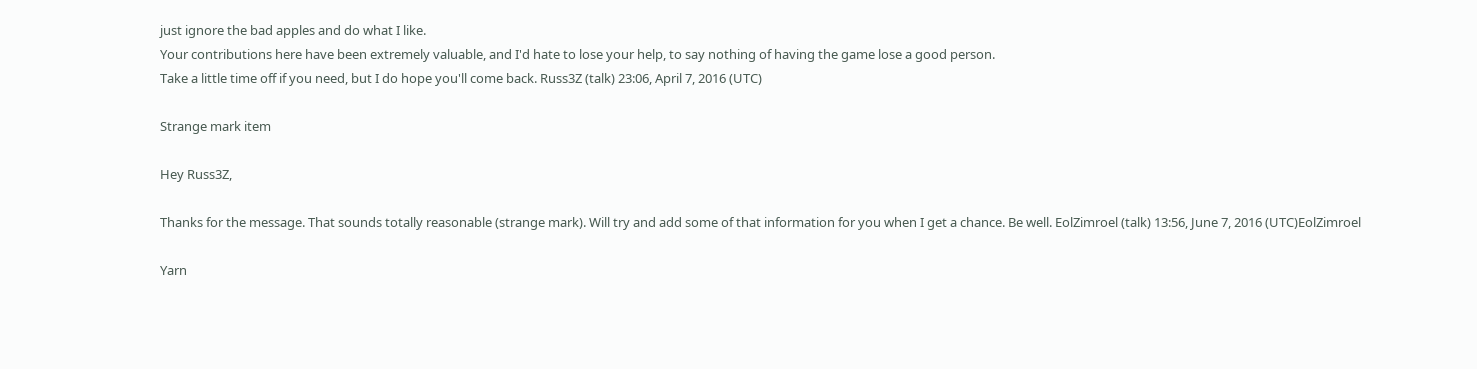just ignore the bad apples and do what I like.
Your contributions here have been extremely valuable, and I'd hate to lose your help, to say nothing of having the game lose a good person.
Take a little time off if you need, but I do hope you'll come back. Russ3Z (talk) 23:06, April 7, 2016 (UTC)

Strange mark item

Hey Russ3Z,

Thanks for the message. That sounds totally reasonable (strange mark). Will try and add some of that information for you when I get a chance. Be well. EolZimroel (talk) 13:56, June 7, 2016 (UTC)EolZimroel

Yarn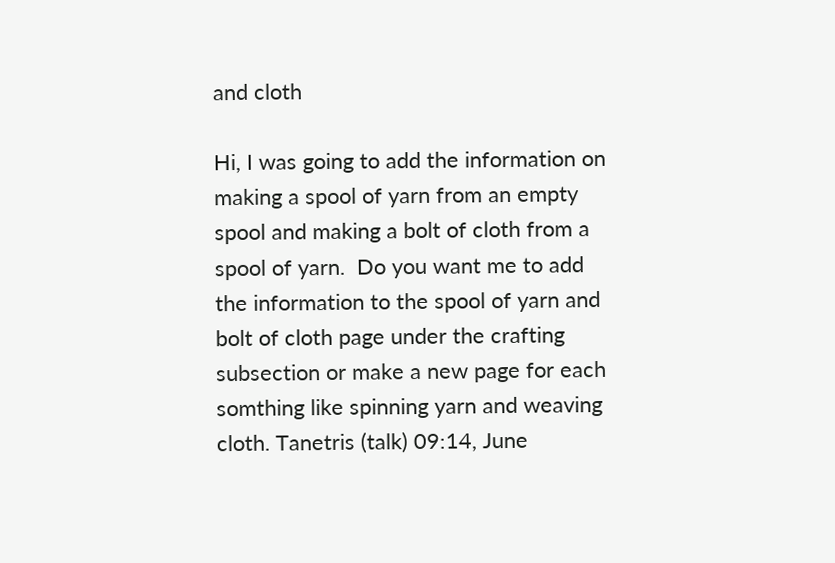and cloth

Hi, I was going to add the information on making a spool of yarn from an empty spool and making a bolt of cloth from a spool of yarn.  Do you want me to add the information to the spool of yarn and bolt of cloth page under the crafting subsection or make a new page for each somthing like spinning yarn and weaving cloth. Tanetris (talk) 09:14, June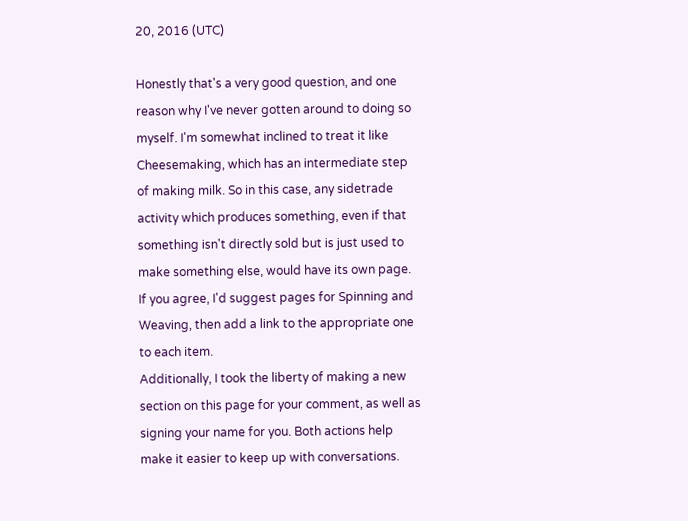20, 2016 (UTC)

Honestly that's a very good question, and one reason why I've never gotten around to doing so myself. I'm somewhat inclined to treat it like Cheesemaking, which has an intermediate step of making milk. So in this case, any sidetrade activity which produces something, even if that something isn't directly sold but is just used to make something else, would have its own page. If you agree, I'd suggest pages for Spinning and Weaving, then add a link to the appropriate one to each item.
Additionally, I took the liberty of making a new section on this page for your comment, as well as signing your name for you. Both actions help make it easier to keep up with conversations.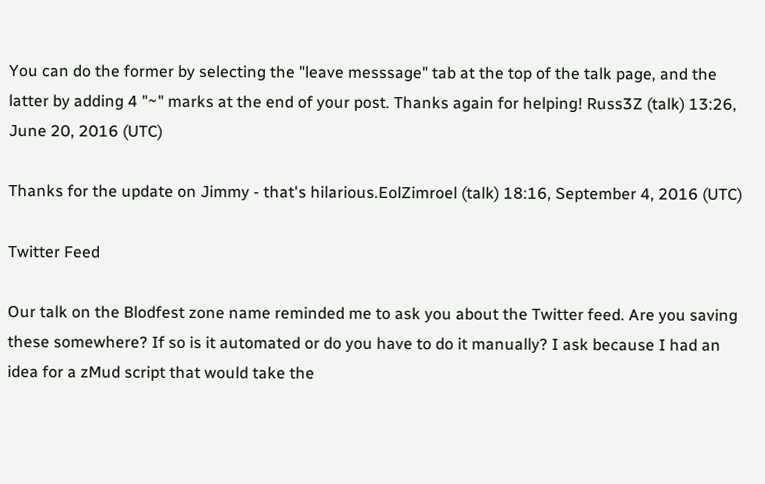You can do the former by selecting the "leave messsage" tab at the top of the talk page, and the latter by adding 4 "~" marks at the end of your post. Thanks again for helping! Russ3Z (talk) 13:26, June 20, 2016 (UTC)

Thanks for the update on Jimmy - that's hilarious.EolZimroel (talk) 18:16, September 4, 2016 (UTC)

Twitter Feed

Our talk on the Blodfest zone name reminded me to ask you about the Twitter feed. Are you saving these somewhere? If so is it automated or do you have to do it manually? I ask because I had an idea for a zMud script that would take the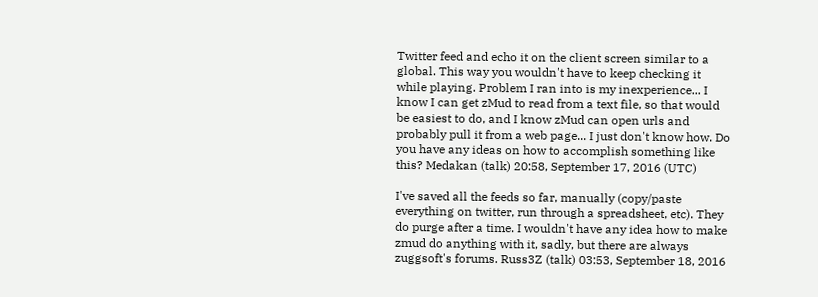Twitter feed and echo it on the client screen similar to a global. This way you wouldn't have to keep checking it while playing. Problem I ran into is my inexperience... I know I can get zMud to read from a text file, so that would be easiest to do, and I know zMud can open urls and probably pull it from a web page... I just don't know how. Do you have any ideas on how to accomplish something like this? Medakan (talk) 20:58, September 17, 2016 (UTC)

I've saved all the feeds so far, manually (copy/paste everything on twitter, run through a spreadsheet, etc). They do purge after a time. I wouldn't have any idea how to make zmud do anything with it, sadly, but there are always zuggsoft's forums. Russ3Z (talk) 03:53, September 18, 2016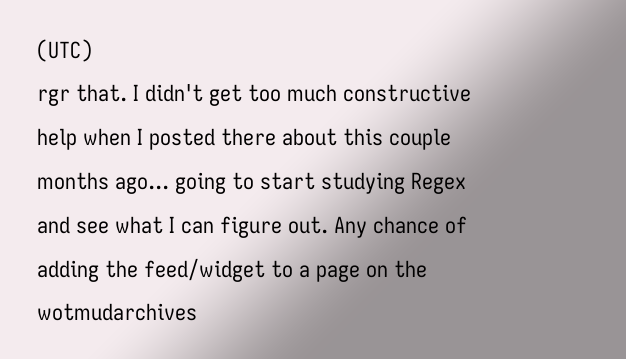(UTC)
rgr that. I didn't get too much constructive help when I posted there about this couple months ago... going to start studying Regex and see what I can figure out. Any chance of adding the feed/widget to a page on the wotmudarchives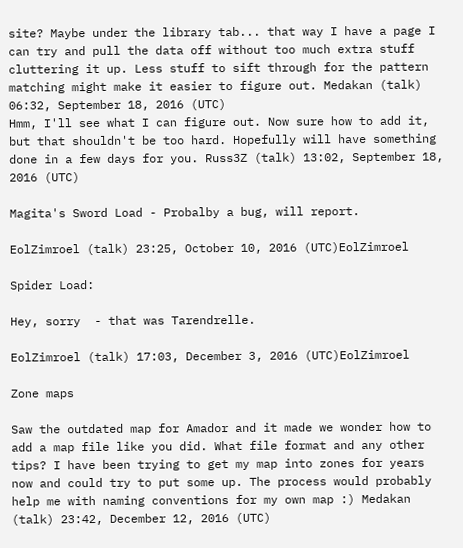site? Maybe under the library tab... that way I have a page I can try and pull the data off without too much extra stuff cluttering it up. Less stuff to sift through for the pattern matching might make it easier to figure out. Medakan (talk) 06:32, September 18, 2016 (UTC)
Hmm, I'll see what I can figure out. Now sure how to add it, but that shouldn't be too hard. Hopefully will have something done in a few days for you. Russ3Z (talk) 13:02, September 18, 2016 (UTC)

Magita's Sword Load - Probalby a bug, will report.

EolZimroel (talk) 23:25, October 10, 2016 (UTC)EolZimroel

Spider Load:

Hey, sorry  - that was Tarendrelle.

EolZimroel (talk) 17:03, December 3, 2016 (UTC)EolZimroel

Zone maps

Saw the outdated map for Amador and it made we wonder how to add a map file like you did. What file format and any other tips? I have been trying to get my map into zones for years now and could try to put some up. The process would probably help me with naming conventions for my own map :) Medakan (talk) 23:42, December 12, 2016 (UTC)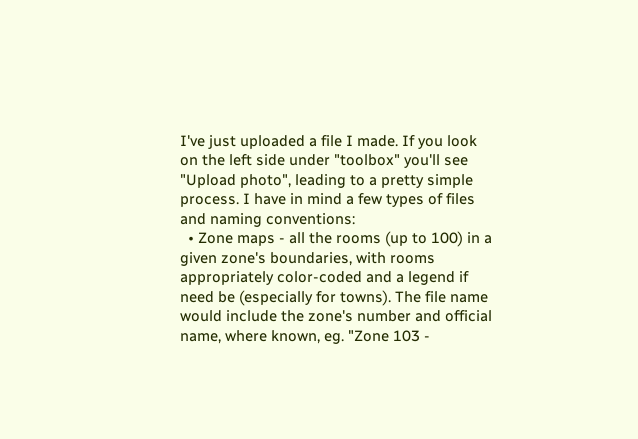I've just uploaded a file I made. If you look on the left side under "toolbox" you'll see "Upload photo", leading to a pretty simple process. I have in mind a few types of files and naming conventions:
  • Zone maps - all the rooms (up to 100) in a given zone's boundaries, with rooms appropriately color-coded and a legend if need be (especially for towns). The file name would include the zone's number and official name, where known, eg. "Zone 103 -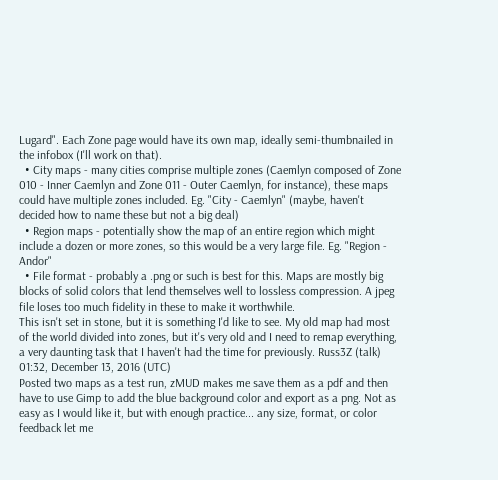Lugard". Each Zone page would have its own map, ideally semi-thumbnailed in the infobox (I'll work on that).
  • City maps - many cities comprise multiple zones (Caemlyn composed of Zone 010 - Inner Caemlyn and Zone 011 - Outer Caemlyn, for instance), these maps could have multiple zones included. Eg. "City - Caemlyn" (maybe, haven't decided how to name these but not a big deal)
  • Region maps - potentially show the map of an entire region which might include a dozen or more zones, so this would be a very large file. Eg. "Region - Andor"
  • File format - probably a .png or such is best for this. Maps are mostly big blocks of solid colors that lend themselves well to lossless compression. A jpeg file loses too much fidelity in these to make it worthwhile.
This isn't set in stone, but it is something I'd like to see. My old map had most of the world divided into zones, but it's very old and I need to remap everything, a very daunting task that I haven't had the time for previously. Russ3Z (talk) 01:32, December 13, 2016 (UTC)
Posted two maps as a test run, zMUD makes me save them as a pdf and then have to use Gimp to add the blue background color and export as a png. Not as easy as I would like it, but with enough practice... any size, format, or color feedback let me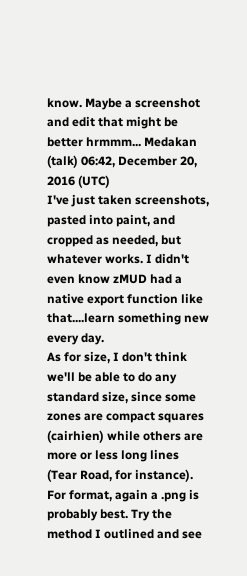know. Maybe a screenshot and edit that might be better hrmmm... Medakan (talk) 06:42, December 20, 2016 (UTC)
I've just taken screenshots, pasted into paint, and cropped as needed, but whatever works. I didn't even know zMUD had a native export function like that....learn something new every day.
As for size, I don't think we'll be able to do any standard size, since some zones are compact squares (cairhien) while others are more or less long lines (Tear Road, for instance). For format, again a .png is probably best. Try the method I outlined and see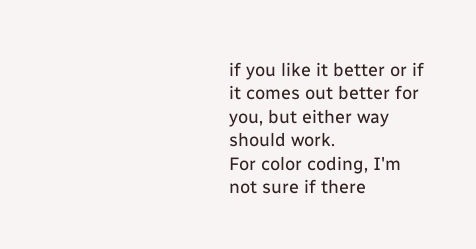if you like it better or if it comes out better for you, but either way should work.
For color coding, I'm not sure if there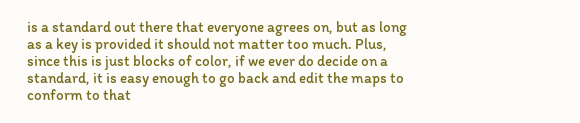is a standard out there that everyone agrees on, but as long as a key is provided it should not matter too much. Plus, since this is just blocks of color, if we ever do decide on a standard, it is easy enough to go back and edit the maps to conform to that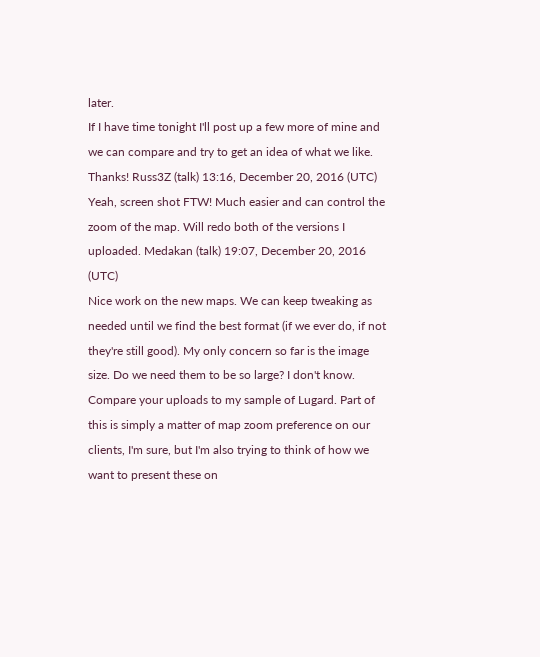later.
If I have time tonight I'll post up a few more of mine and we can compare and try to get an idea of what we like. Thanks! Russ3Z (talk) 13:16, December 20, 2016 (UTC)
Yeah, screen shot FTW! Much easier and can control the zoom of the map. Will redo both of the versions I uploaded. Medakan (talk) 19:07, December 20, 2016 (UTC)
Nice work on the new maps. We can keep tweaking as needed until we find the best format (if we ever do, if not they're still good). My only concern so far is the image size. Do we need them to be so large? I don't know. Compare your uploads to my sample of Lugard. Part of this is simply a matter of map zoom preference on our clients, I'm sure, but I'm also trying to think of how we want to present these on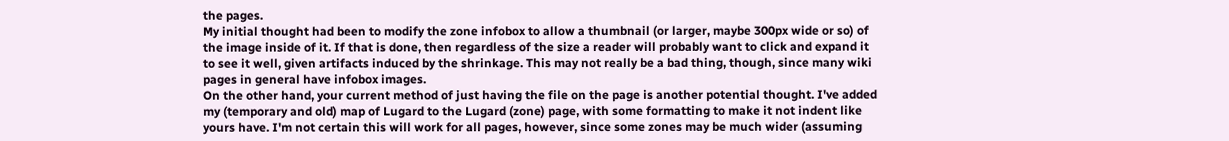the pages.
My initial thought had been to modify the zone infobox to allow a thumbnail (or larger, maybe 300px wide or so) of the image inside of it. If that is done, then regardless of the size a reader will probably want to click and expand it to see it well, given artifacts induced by the shrinkage. This may not really be a bad thing, though, since many wiki pages in general have infobox images.
On the other hand, your current method of just having the file on the page is another potential thought. I've added my (temporary and old) map of Lugard to the Lugard (zone) page, with some formatting to make it not indent like yours have. I'm not certain this will work for all pages, however, since some zones may be much wider (assuming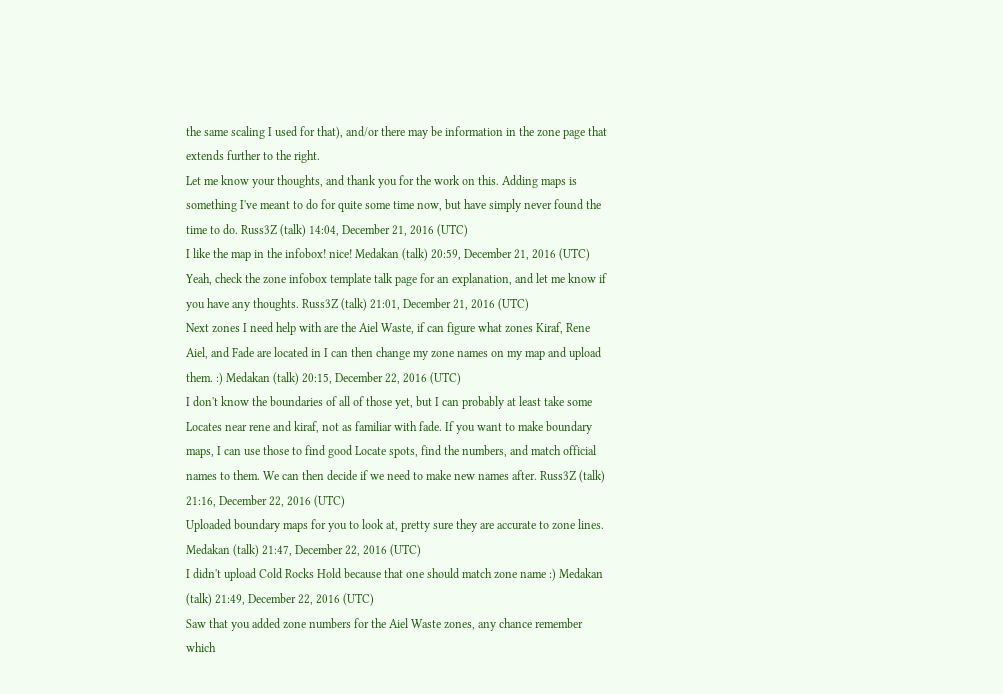the same scaling I used for that), and/or there may be information in the zone page that extends further to the right.
Let me know your thoughts, and thank you for the work on this. Adding maps is something I've meant to do for quite some time now, but have simply never found the time to do. Russ3Z (talk) 14:04, December 21, 2016 (UTC)
I like the map in the infobox! nice! Medakan (talk) 20:59, December 21, 2016 (UTC)
Yeah, check the zone infobox template talk page for an explanation, and let me know if you have any thoughts. Russ3Z (talk) 21:01, December 21, 2016 (UTC)
Next zones I need help with are the Aiel Waste, if can figure what zones Kiraf, Rene Aiel, and Fade are located in I can then change my zone names on my map and upload them. :) Medakan (talk) 20:15, December 22, 2016 (UTC)
I don't know the boundaries of all of those yet, but I can probably at least take some Locates near rene and kiraf, not as familiar with fade. If you want to make boundary maps, I can use those to find good Locate spots, find the numbers, and match official names to them. We can then decide if we need to make new names after. Russ3Z (talk) 21:16, December 22, 2016 (UTC)
Uploaded boundary maps for you to look at, pretty sure they are accurate to zone lines. Medakan (talk) 21:47, December 22, 2016 (UTC)
I didn't upload Cold Rocks Hold because that one should match zone name :) Medakan (talk) 21:49, December 22, 2016 (UTC)
Saw that you added zone numbers for the Aiel Waste zones, any chance remember which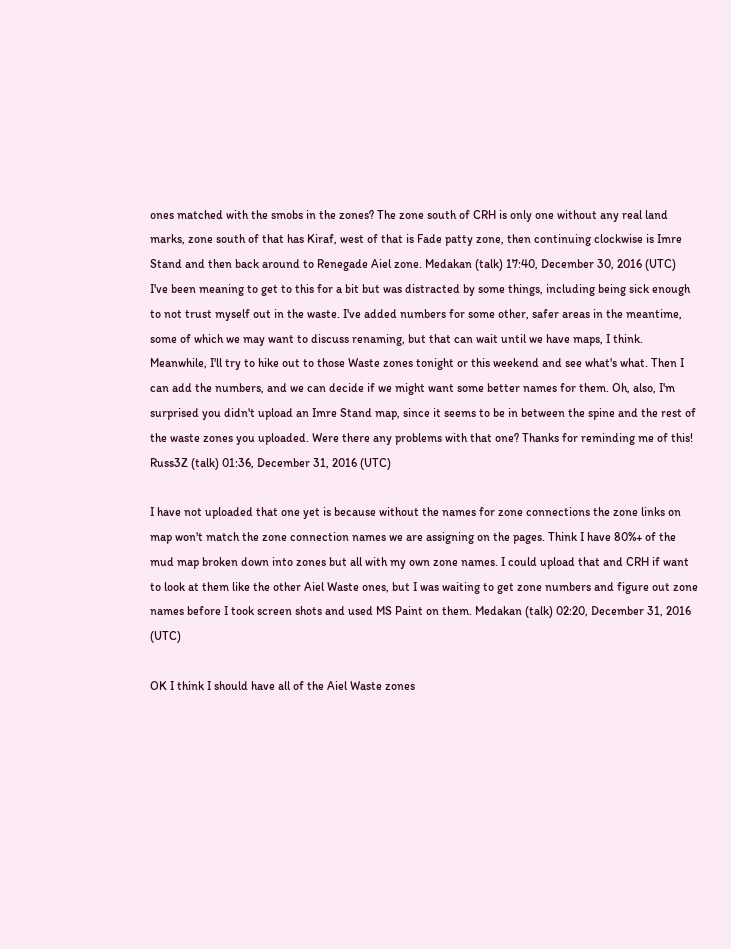ones matched with the smobs in the zones? The zone south of CRH is only one without any real land marks, zone south of that has Kiraf, west of that is Fade patty zone, then continuing clockwise is Imre Stand and then back around to Renegade Aiel zone. Medakan (talk) 17:40, December 30, 2016 (UTC)
I've been meaning to get to this for a bit but was distracted by some things, including being sick enough to not trust myself out in the waste. I've added numbers for some other, safer areas in the meantime, some of which we may want to discuss renaming, but that can wait until we have maps, I think.
Meanwhile, I'll try to hike out to those Waste zones tonight or this weekend and see what's what. Then I can add the numbers, and we can decide if we might want some better names for them. Oh, also, I'm surprised you didn't upload an Imre Stand map, since it seems to be in between the spine and the rest of the waste zones you uploaded. Were there any problems with that one? Thanks for reminding me of this! Russ3Z (talk) 01:36, December 31, 2016 (UTC)

I have not uploaded that one yet is because without the names for zone connections the zone links on map won't match the zone connection names we are assigning on the pages. Think I have 80%+ of the mud map broken down into zones but all with my own zone names. I could upload that and CRH if want to look at them like the other Aiel Waste ones, but I was waiting to get zone numbers and figure out zone names before I took screen shots and used MS Paint on them. Medakan (talk) 02:20, December 31, 2016 (UTC)

OK I think I should have all of the Aiel Waste zones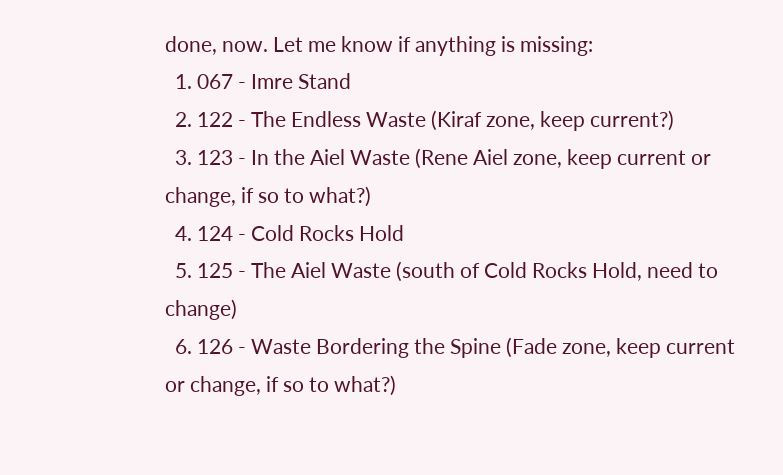done, now. Let me know if anything is missing:
  1. 067 - Imre Stand
  2. 122 - The Endless Waste (Kiraf zone, keep current?)
  3. 123 - In the Aiel Waste (Rene Aiel zone, keep current or change, if so to what?)
  4. 124 - Cold Rocks Hold
  5. 125 - The Aiel Waste (south of Cold Rocks Hold, need to change)
  6. 126 - Waste Bordering the Spine (Fade zone, keep current or change, if so to what?)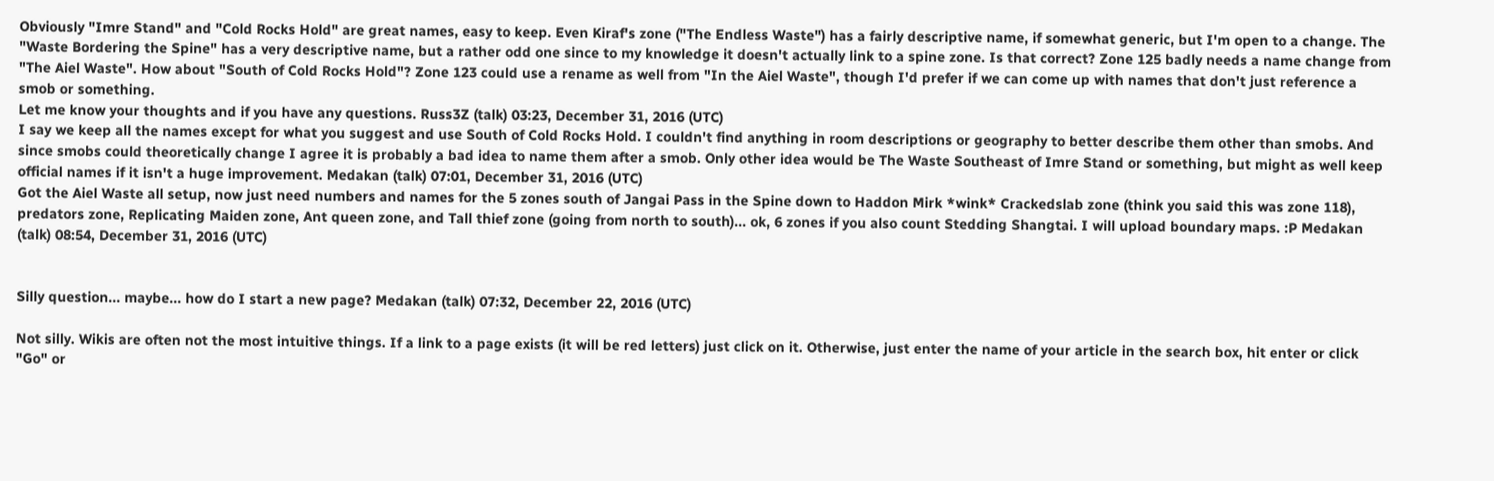Obviously "Imre Stand" and "Cold Rocks Hold" are great names, easy to keep. Even Kiraf's zone ("The Endless Waste") has a fairly descriptive name, if somewhat generic, but I'm open to a change. The "Waste Bordering the Spine" has a very descriptive name, but a rather odd one since to my knowledge it doesn't actually link to a spine zone. Is that correct? Zone 125 badly needs a name change from "The Aiel Waste". How about "South of Cold Rocks Hold"? Zone 123 could use a rename as well from "In the Aiel Waste", though I'd prefer if we can come up with names that don't just reference a smob or something.
Let me know your thoughts and if you have any questions. Russ3Z (talk) 03:23, December 31, 2016 (UTC)
I say we keep all the names except for what you suggest and use South of Cold Rocks Hold. I couldn't find anything in room descriptions or geography to better describe them other than smobs. And since smobs could theoretically change I agree it is probably a bad idea to name them after a smob. Only other idea would be The Waste Southeast of Imre Stand or something, but might as well keep official names if it isn't a huge improvement. Medakan (talk) 07:01, December 31, 2016 (UTC)
Got the Aiel Waste all setup, now just need numbers and names for the 5 zones south of Jangai Pass in the Spine down to Haddon Mirk *wink* Crackedslab zone (think you said this was zone 118), predators zone, Replicating Maiden zone, Ant queen zone, and Tall thief zone (going from north to south)... ok, 6 zones if you also count Stedding Shangtai. I will upload boundary maps. :P Medakan (talk) 08:54, December 31, 2016 (UTC)


Silly question... maybe... how do I start a new page? Medakan (talk) 07:32, December 22, 2016 (UTC)

Not silly. Wikis are often not the most intuitive things. If a link to a page exists (it will be red letters) just click on it. Otherwise, just enter the name of your article in the search box, hit enter or click "Go" or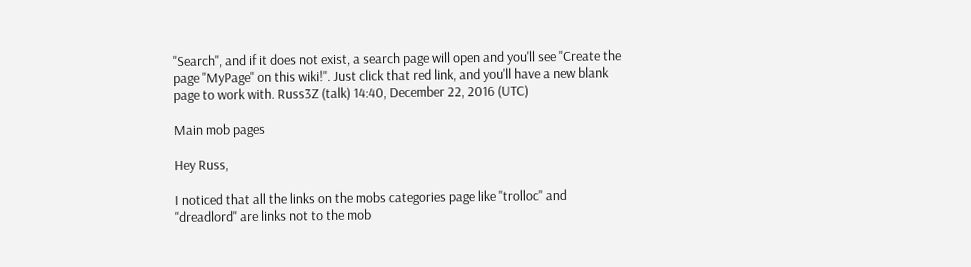"Search", and if it does not exist, a search page will open and you'll see "Create the page "MyPage" on this wiki!". Just click that red link, and you'll have a new blank page to work with. Russ3Z (talk) 14:40, December 22, 2016 (UTC)

Main mob pages

Hey Russ,

I noticed that all the links on the mobs categories page like "trolloc" and "dreadlord" are links not to the mob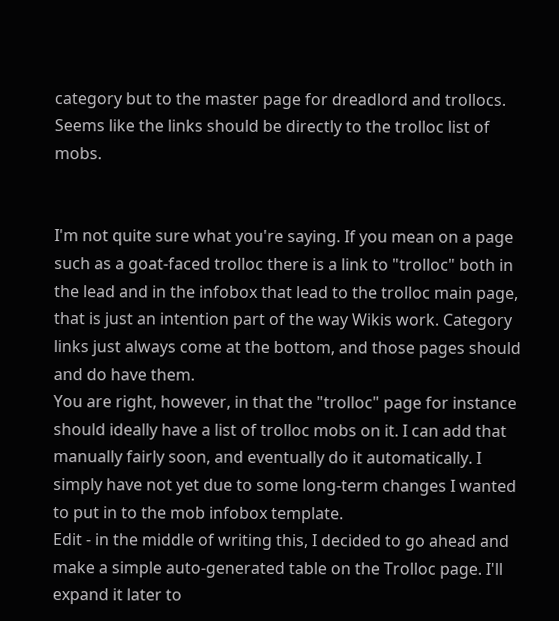category but to the master page for dreadlord and trollocs. Seems like the links should be directly to the trolloc list of mobs.


I'm not quite sure what you're saying. If you mean on a page such as a goat-faced trolloc there is a link to "trolloc" both in the lead and in the infobox that lead to the trolloc main page, that is just an intention part of the way Wikis work. Category links just always come at the bottom, and those pages should and do have them.
You are right, however, in that the "trolloc" page for instance should ideally have a list of trolloc mobs on it. I can add that manually fairly soon, and eventually do it automatically. I simply have not yet due to some long-term changes I wanted to put in to the mob infobox template.
Edit - in the middle of writing this, I decided to go ahead and make a simple auto-generated table on the Trolloc page. I'll expand it later to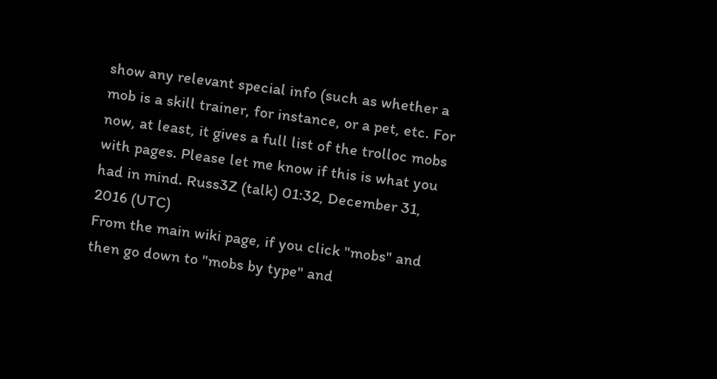show any relevant special info (such as whether a mob is a skill trainer, for instance, or a pet, etc. For now, at least, it gives a full list of the trolloc mobs with pages. Please let me know if this is what you had in mind. Russ3Z (talk) 01:32, December 31, 2016 (UTC)
From the main wiki page, if you click "mobs" and then go down to "mobs by type" and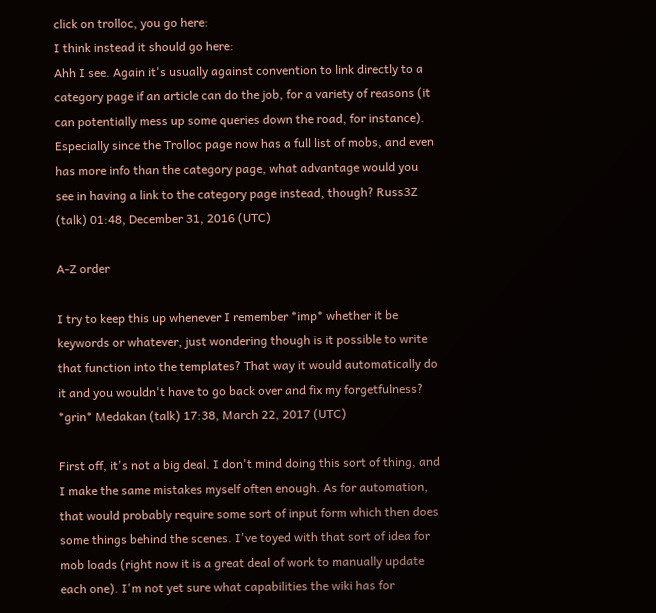click on trolloc, you go here:
I think instead it should go here:
Ahh I see. Again it's usually against convention to link directly to a category page if an article can do the job, for a variety of reasons (it can potentially mess up some queries down the road, for instance). Especially since the Trolloc page now has a full list of mobs, and even has more info than the category page, what advantage would you see in having a link to the category page instead, though? Russ3Z (talk) 01:48, December 31, 2016 (UTC)

A-Z order

I try to keep this up whenever I remember *imp* whether it be keywords or whatever, just wondering though is it possible to write that function into the templates? That way it would automatically do it and you wouldn't have to go back over and fix my forgetfulness? *grin* Medakan (talk) 17:38, March 22, 2017 (UTC)

First off, it's not a big deal. I don't mind doing this sort of thing, and I make the same mistakes myself often enough. As for automation, that would probably require some sort of input form which then does some things behind the scenes. I've toyed with that sort of idea for mob loads (right now it is a great deal of work to manually update each one). I'm not yet sure what capabilities the wiki has for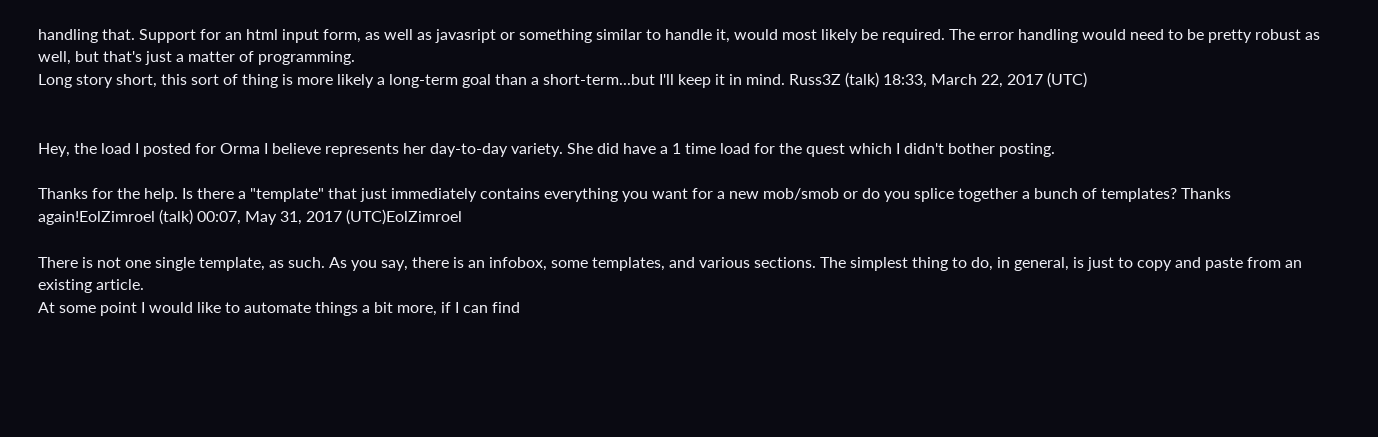handling that. Support for an html input form, as well as javasript or something similar to handle it, would most likely be required. The error handling would need to be pretty robust as well, but that's just a matter of programming.
Long story short, this sort of thing is more likely a long-term goal than a short-term...but I'll keep it in mind. Russ3Z (talk) 18:33, March 22, 2017 (UTC)


Hey, the load I posted for Orma I believe represents her day-to-day variety. She did have a 1 time load for the quest which I didn't bother posting.

Thanks for the help. Is there a "template" that just immediately contains everything you want for a new mob/smob or do you splice together a bunch of templates? Thanks again!EolZimroel (talk) 00:07, May 31, 2017 (UTC)EolZimroel

There is not one single template, as such. As you say, there is an infobox, some templates, and various sections. The simplest thing to do, in general, is just to copy and paste from an existing article.
At some point I would like to automate things a bit more, if I can find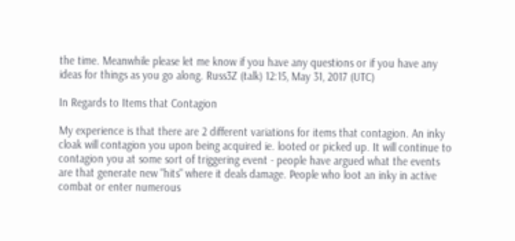the time. Meanwhile please let me know if you have any questions or if you have any ideas for things as you go along. Russ3Z (talk) 12:15, May 31, 2017 (UTC)

In Regards to Items that Contagion

My experience is that there are 2 different variations for items that contagion. An inky cloak will contagion you upon being acquired ie. looted or picked up. It will continue to contagion you at some sort of triggering event - people have argued what the events are that generate new "hits" where it deals damage. People who loot an inky in active combat or enter numerous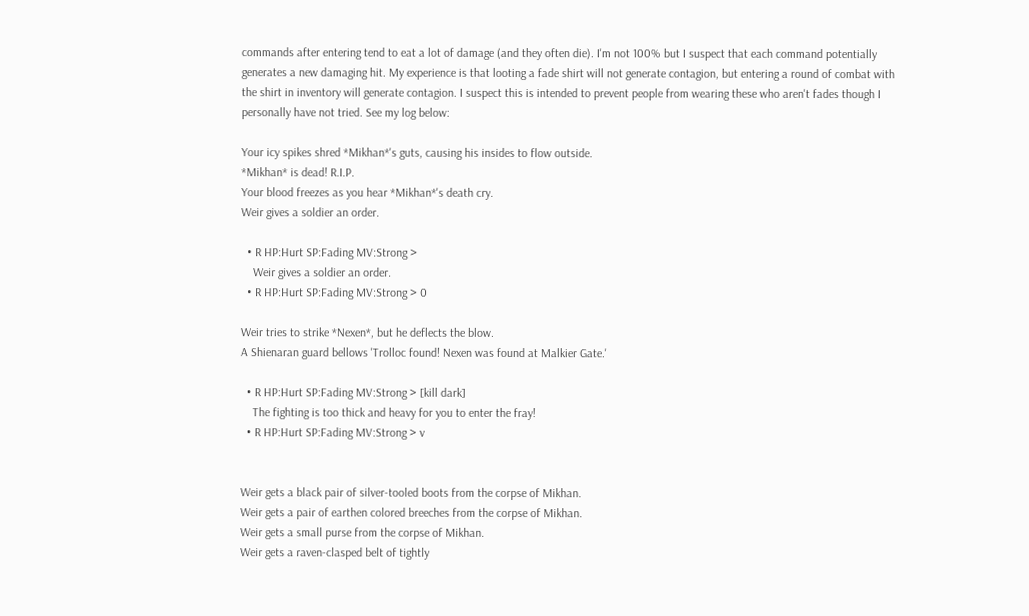commands after entering tend to eat a lot of damage (and they often die). I'm not 100% but I suspect that each command potentially generates a new damaging hit. My experience is that looting a fade shirt will not generate contagion, but entering a round of combat with the shirt in inventory will generate contagion. I suspect this is intended to prevent people from wearing these who aren't fades though I personally have not tried. See my log below:

Your icy spikes shred *Mikhan*'s guts, causing his insides to flow outside.
*Mikhan* is dead! R.I.P.
Your blood freezes as you hear *Mikhan*'s death cry.
Weir gives a soldier an order.

  • R HP:Hurt SP:Fading MV:Strong >
    Weir gives a soldier an order.
  • R HP:Hurt SP:Fading MV:Strong > 0

Weir tries to strike *Nexen*, but he deflects the blow.
A Shienaran guard bellows 'Trolloc found! Nexen was found at Malkier Gate.'

  • R HP:Hurt SP:Fading MV:Strong > [kill dark]
    The fighting is too thick and heavy for you to enter the fray!
  • R HP:Hurt SP:Fading MV:Strong > v


Weir gets a black pair of silver-tooled boots from the corpse of Mikhan.
Weir gets a pair of earthen colored breeches from the corpse of Mikhan.
Weir gets a small purse from the corpse of Mikhan.
Weir gets a raven-clasped belt of tightly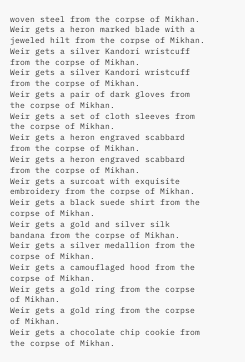woven steel from the corpse of Mikhan.
Weir gets a heron marked blade with a jeweled hilt from the corpse of Mikhan.
Weir gets a silver Kandori wristcuff from the corpse of Mikhan.
Weir gets a silver Kandori wristcuff from the corpse of Mikhan.
Weir gets a pair of dark gloves from the corpse of Mikhan.
Weir gets a set of cloth sleeves from the corpse of Mikhan.
Weir gets a heron engraved scabbard from the corpse of Mikhan.
Weir gets a heron engraved scabbard from the corpse of Mikhan.
Weir gets a surcoat with exquisite embroidery from the corpse of Mikhan.
Weir gets a black suede shirt from the corpse of Mikhan.
Weir gets a gold and silver silk bandana from the corpse of Mikhan.
Weir gets a silver medallion from the corpse of Mikhan.
Weir gets a camouflaged hood from the corpse of Mikhan.
Weir gets a gold ring from the corpse of Mikhan.
Weir gets a gold ring from the corpse of Mikhan.
Weir gets a chocolate chip cookie from the corpse of Mikhan.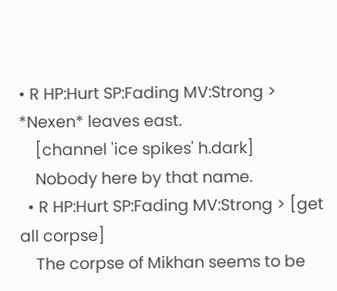• R HP:Hurt SP:Fading MV:Strong > *Nexen* leaves east.
    [channel 'ice spikes' h.dark]
    Nobody here by that name.
  • R HP:Hurt SP:Fading MV:Strong > [get all corpse]
    The corpse of Mikhan seems to be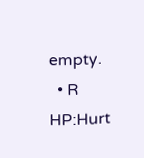empty.
  • R HP:Hurt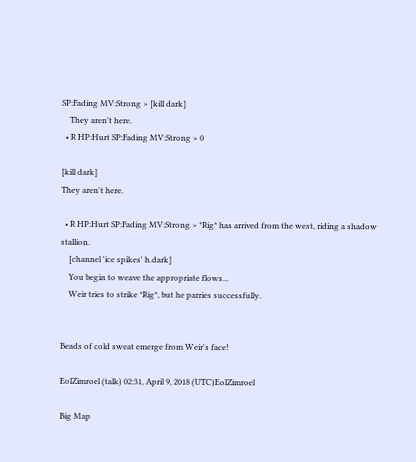SP:Fading MV:Strong > [kill dark]
    They aren't here.
  • R HP:Hurt SP:Fading MV:Strong > 0

[kill dark]
They aren't here.

  • R HP:Hurt SP:Fading MV:Strong > *Rig* has arrived from the west, riding a shadow stallion.
    [channel 'ice spikes' h.dark]
    You begin to weave the appropriate flows...
    Weir tries to strike *Rig*, but he parries successfully.


Beads of cold sweat emerge from Weir's face!

EolZimroel (talk) 02:31, April 9, 2018 (UTC)EolZimroel

Big Map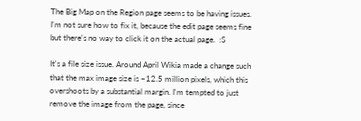The Big Map on the Region page seems to be having issues.  I'm not sure how to fix it, because the edit page seems fine but there's no way to click it on the actual page.  :S

It's a file size issue. Around April Wikia made a change such that the max image size is ~12.5 million pixels, which this overshoots by a substantial margin. I'm tempted to just remove the image from the page, since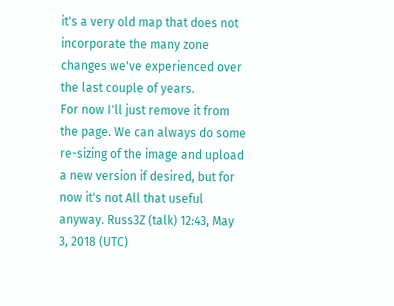it's a very old map that does not incorporate the many zone changes we've experienced over the last couple of years.
For now I'll just remove it from the page. We can always do some re-sizing of the image and upload a new version if desired, but for now it's not All that useful anyway. Russ3Z (talk) 12:43, May 3, 2018 (UTC)